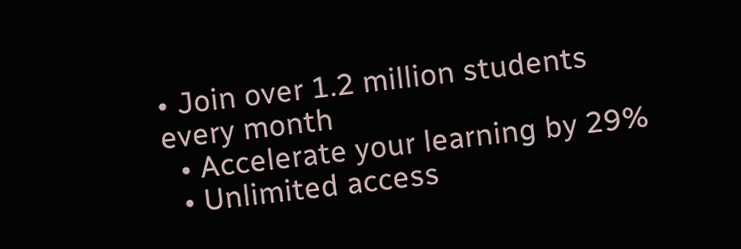• Join over 1.2 million students every month
  • Accelerate your learning by 29%
  • Unlimited access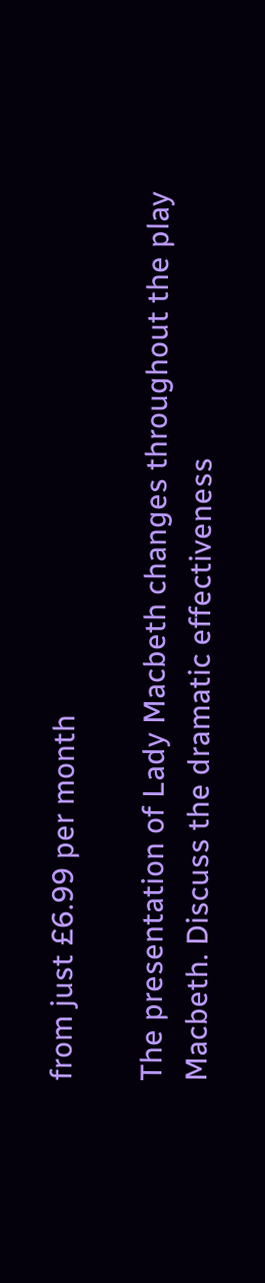from just £6.99 per month

The presentation of Lady Macbeth changes throughout the play Macbeth. Discuss the dramatic effectiveness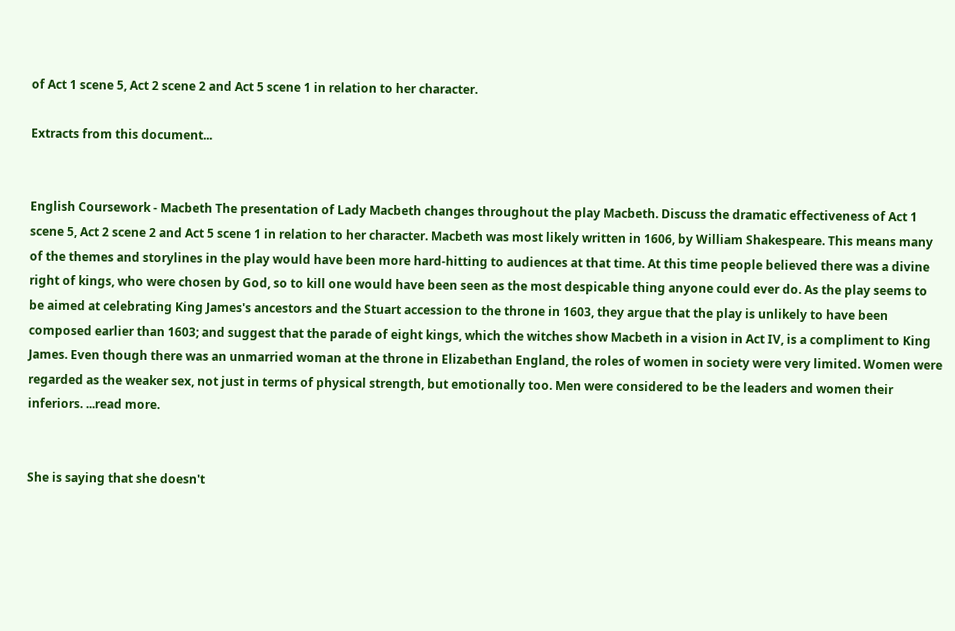of Act 1 scene 5, Act 2 scene 2 and Act 5 scene 1 in relation to her character.

Extracts from this document...


English Coursework - Macbeth The presentation of Lady Macbeth changes throughout the play Macbeth. Discuss the dramatic effectiveness of Act 1 scene 5, Act 2 scene 2 and Act 5 scene 1 in relation to her character. Macbeth was most likely written in 1606, by William Shakespeare. This means many of the themes and storylines in the play would have been more hard-hitting to audiences at that time. At this time people believed there was a divine right of kings, who were chosen by God, so to kill one would have been seen as the most despicable thing anyone could ever do. As the play seems to be aimed at celebrating King James's ancestors and the Stuart accession to the throne in 1603, they argue that the play is unlikely to have been composed earlier than 1603; and suggest that the parade of eight kings, which the witches show Macbeth in a vision in Act IV, is a compliment to King James. Even though there was an unmarried woman at the throne in Elizabethan England, the roles of women in society were very limited. Women were regarded as the weaker sex, not just in terms of physical strength, but emotionally too. Men were considered to be the leaders and women their inferiors. ...read more.


She is saying that she doesn't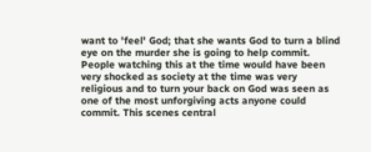want to 'feel' God; that she wants God to turn a blind eye on the murder she is going to help commit. People watching this at the time would have been very shocked as society at the time was very religious and to turn your back on God was seen as one of the most unforgiving acts anyone could commit. This scenes central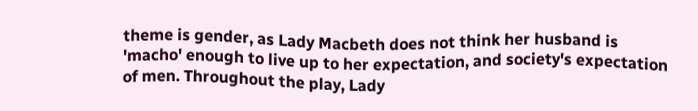theme is gender, as Lady Macbeth does not think her husband is 'macho' enough to live up to her expectation, and society's expectation of men. Throughout the play, Lady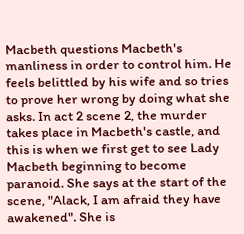Macbeth questions Macbeth's manliness in order to control him. He feels belittled by his wife and so tries to prove her wrong by doing what she asks. In act 2 scene 2, the murder takes place in Macbeth's castle, and this is when we first get to see Lady Macbeth beginning to become paranoid. She says at the start of the scene, "Alack, I am afraid they have awakened". She is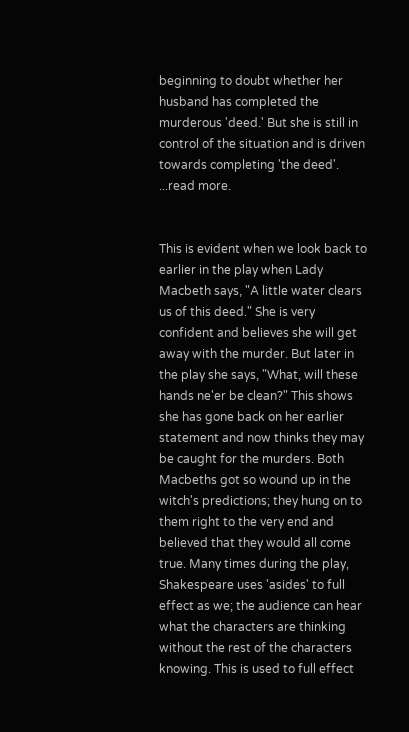beginning to doubt whether her husband has completed the murderous 'deed.' But she is still in control of the situation and is driven towards completing 'the deed'. ...read more.


This is evident when we look back to earlier in the play when Lady Macbeth says, "A little water clears us of this deed." She is very confident and believes she will get away with the murder. But later in the play she says, "What, will these hands ne'er be clean?" This shows she has gone back on her earlier statement and now thinks they may be caught for the murders. Both Macbeths got so wound up in the witch's predictions; they hung on to them right to the very end and believed that they would all come true. Many times during the play, Shakespeare uses 'asides' to full effect as we; the audience can hear what the characters are thinking without the rest of the characters knowing. This is used to full effect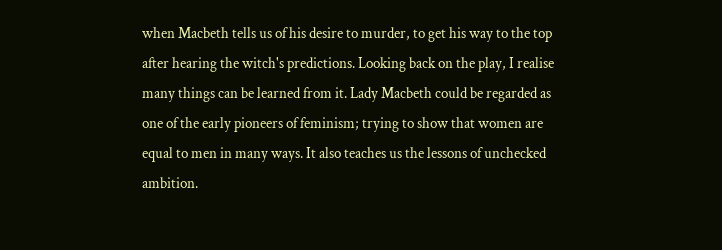when Macbeth tells us of his desire to murder, to get his way to the top after hearing the witch's predictions. Looking back on the play, I realise many things can be learned from it. Lady Macbeth could be regarded as one of the early pioneers of feminism; trying to show that women are equal to men in many ways. It also teaches us the lessons of unchecked ambition.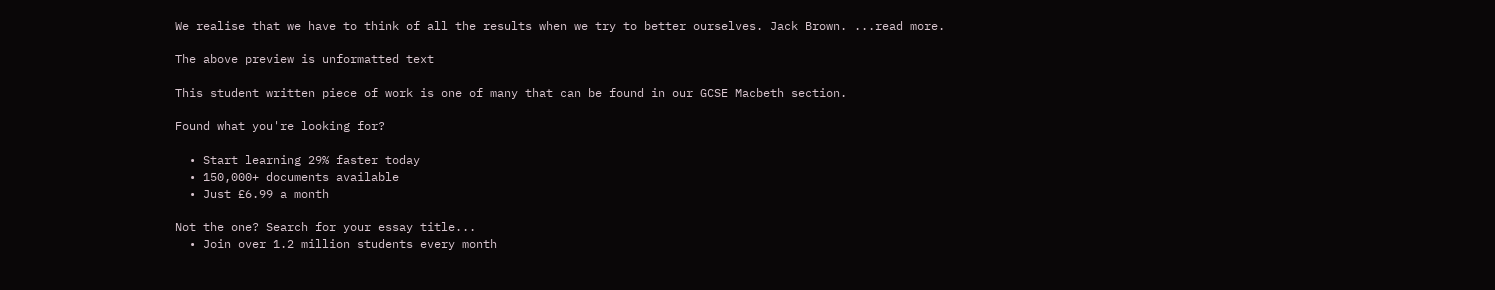We realise that we have to think of all the results when we try to better ourselves. Jack Brown. ...read more.

The above preview is unformatted text

This student written piece of work is one of many that can be found in our GCSE Macbeth section.

Found what you're looking for?

  • Start learning 29% faster today
  • 150,000+ documents available
  • Just £6.99 a month

Not the one? Search for your essay title...
  • Join over 1.2 million students every month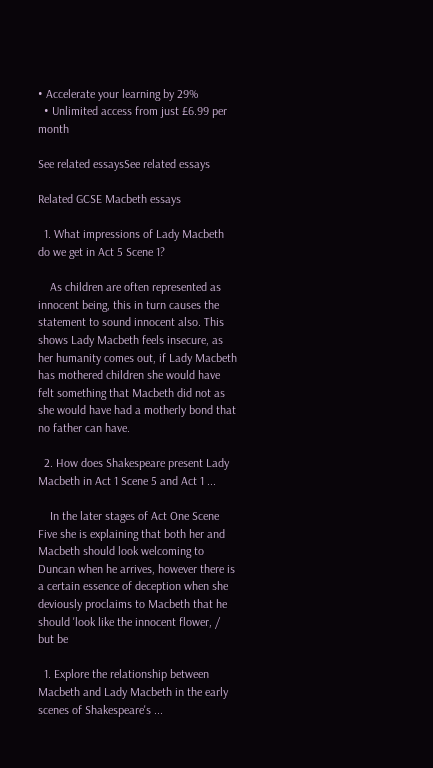• Accelerate your learning by 29%
  • Unlimited access from just £6.99 per month

See related essaysSee related essays

Related GCSE Macbeth essays

  1. What impressions of Lady Macbeth do we get in Act 5 Scene 1?

    As children are often represented as innocent being, this in turn causes the statement to sound innocent also. This shows Lady Macbeth feels insecure, as her humanity comes out, if Lady Macbeth has mothered children she would have felt something that Macbeth did not as she would have had a motherly bond that no father can have.

  2. How does Shakespeare present Lady Macbeth in Act 1 Scene 5 and Act 1 ...

    In the later stages of Act One Scene Five she is explaining that both her and Macbeth should look welcoming to Duncan when he arrives, however there is a certain essence of deception when she deviously proclaims to Macbeth that he should 'look like the innocent flower, / but be

  1. Explore the relationship between Macbeth and Lady Macbeth in the early scenes of Shakespeare's ...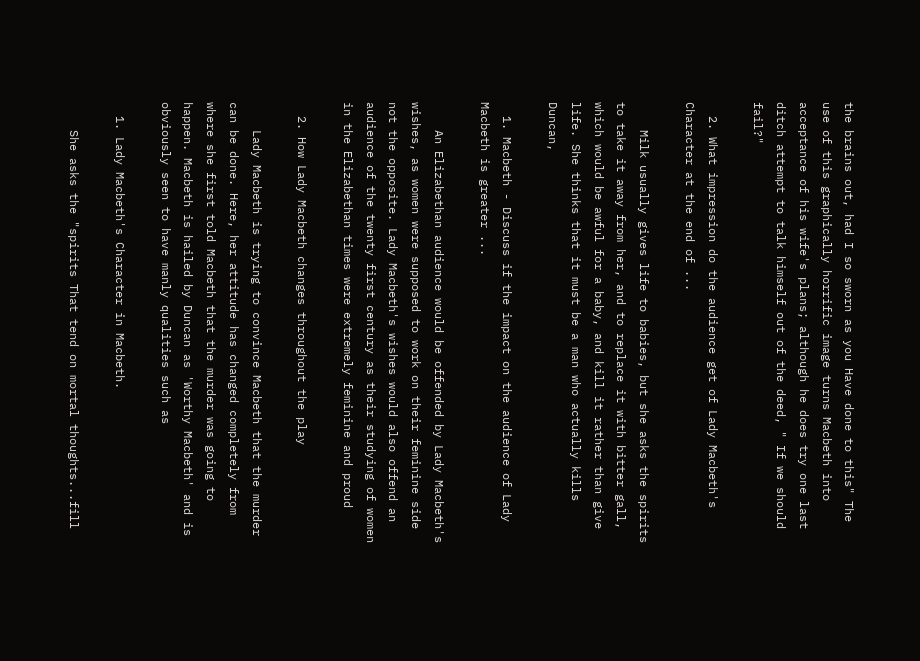the brains out, had I so sworn as you Have done to this" The use of this graphically horrific image turns Macbeth into acceptance of his wife's plans; although he does try one last ditch attempt to talk himself out of the deed, " If we should fail?"

  2. What impression do the audience get of Lady Macbeth's Character at the end of ...

    Milk usually gives life to babies, but she asks the spirits to take it away from her, and to replace it with bitter gall, which would be awful for a baby, and kill it rather than give life. She thinks that it must be a man who actually kills Duncan,

  1. Macbeth - Discuss if the impact on the audience of Lady Macbeth is greater ...

    An Elizabethan audience would be offended by Lady Macbeth's wishes, as women were supposed to work on their feminine side not the opposite. Lady Macbeth's wishes would also offend an audience of the twenty first century as their studying of women in the Elizabethan times were extremely feminine and proud

  2. How Lady Macbeth changes throughout the play

    Lady Macbeth is trying to convince Macbeth that the murder can be done. Here, her attitude has changed completely from where she first told Macbeth that the murder was going to happen. Macbeth is hailed by Duncan as 'Worthy Macbeth' and is obviously seen to have manly qualities such as

  1. Lady Macbeth's Character in Macbeth.

    She asks the "spirits That tend on mortal thoughts...fill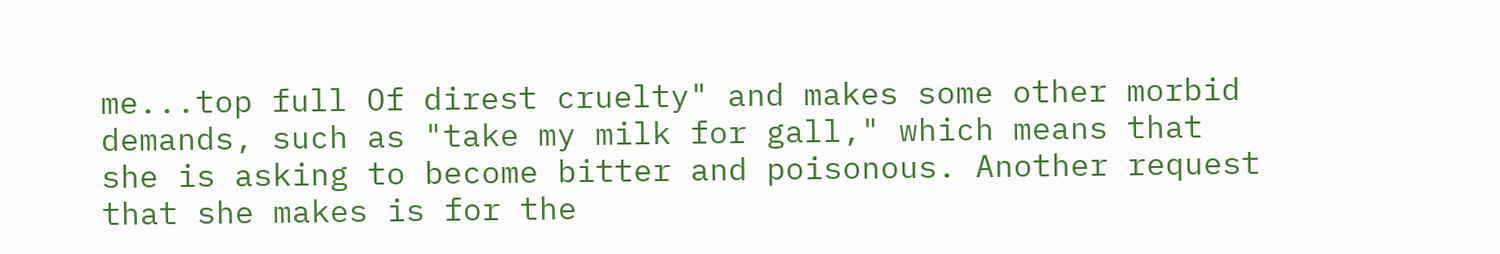me...top full Of direst cruelty" and makes some other morbid demands, such as "take my milk for gall," which means that she is asking to become bitter and poisonous. Another request that she makes is for the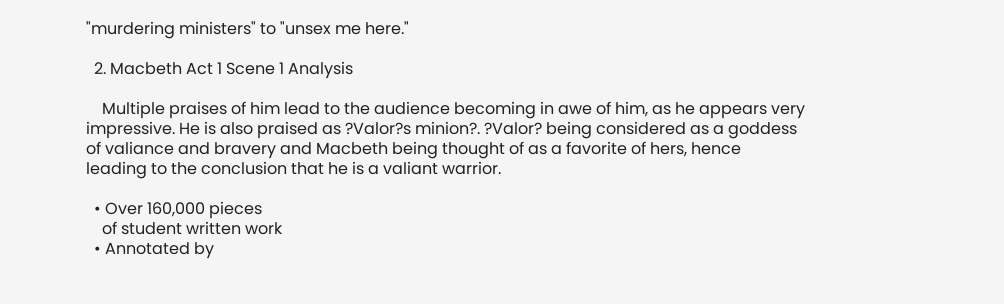"murdering ministers" to "unsex me here."

  2. Macbeth Act 1 Scene 1 Analysis

    Multiple praises of him lead to the audience becoming in awe of him, as he appears very impressive. He is also praised as ?Valor?s minion?. ?Valor? being considered as a goddess of valiance and bravery and Macbeth being thought of as a favorite of hers, hence leading to the conclusion that he is a valiant warrior.

  • Over 160,000 pieces
    of student written work
  • Annotated by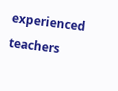experienced teachers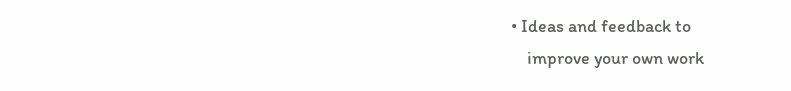• Ideas and feedback to
    improve your own work